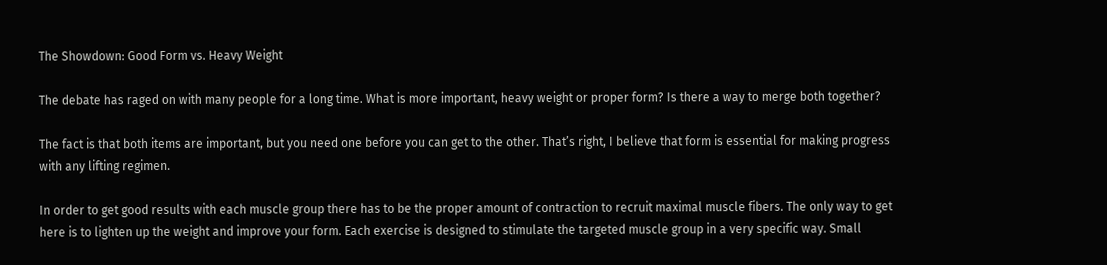The Showdown: Good Form vs. Heavy Weight

The debate has raged on with many people for a long time. What is more important, heavy weight or proper form? Is there a way to merge both together?

The fact is that both items are important, but you need one before you can get to the other. That’s right, I believe that form is essential for making progress with any lifting regimen.

In order to get good results with each muscle group there has to be the proper amount of contraction to recruit maximal muscle fibers. The only way to get here is to lighten up the weight and improve your form. Each exercise is designed to stimulate the targeted muscle group in a very specific way. Small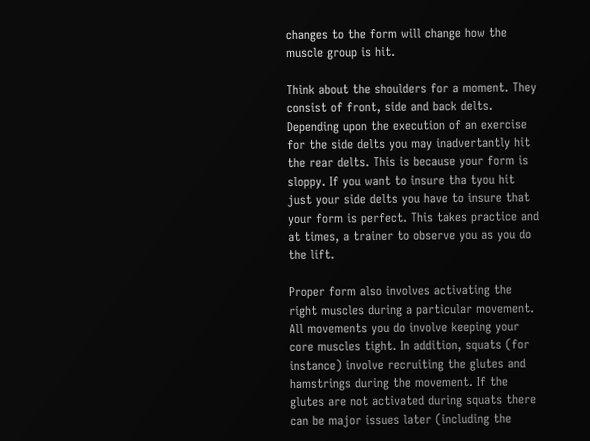changes to the form will change how the muscle group is hit.

Think about the shoulders for a moment. They consist of front, side and back delts. Depending upon the execution of an exercise for the side delts you may inadvertantly hit the rear delts. This is because your form is sloppy. If you want to insure tha tyou hit just your side delts you have to insure that your form is perfect. This takes practice and at times, a trainer to observe you as you do the lift.

Proper form also involves activating the right muscles during a particular movement. All movements you do involve keeping your core muscles tight. In addition, squats (for instance) involve recruiting the glutes and hamstrings during the movement. If the glutes are not activated during squats there can be major issues later (including the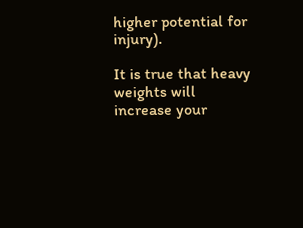higher potential for injury).

It is true that heavy weights will increase your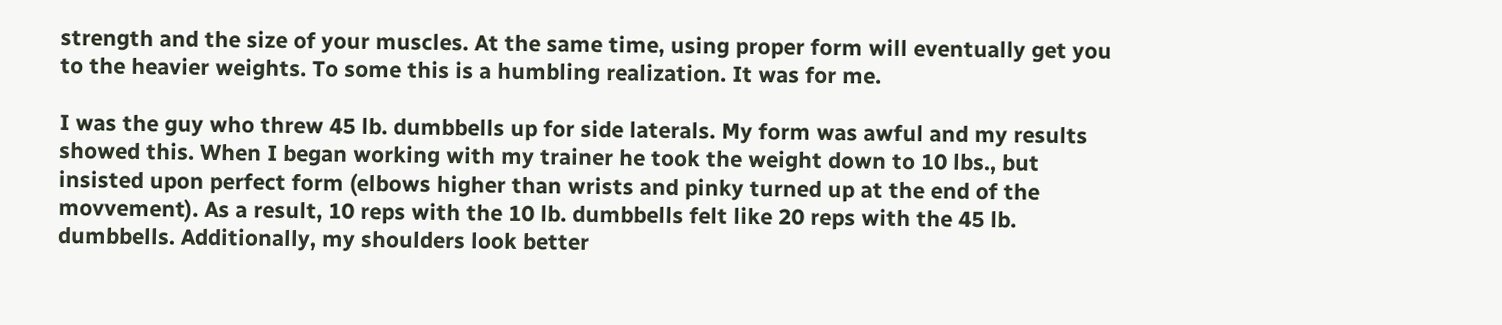strength and the size of your muscles. At the same time, using proper form will eventually get you to the heavier weights. To some this is a humbling realization. It was for me.

I was the guy who threw 45 lb. dumbbells up for side laterals. My form was awful and my results showed this. When I began working with my trainer he took the weight down to 10 lbs., but insisted upon perfect form (elbows higher than wrists and pinky turned up at the end of the movvement). As a result, 10 reps with the 10 lb. dumbbells felt like 20 reps with the 45 lb. dumbbells. Additionally, my shoulders look better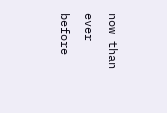now than ever before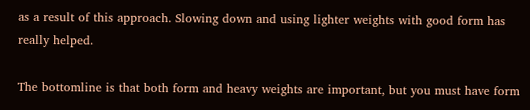as a result of this approach. Slowing down and using lighter weights with good form has really helped.

The bottomline is that both form and heavy weights are important, but you must have form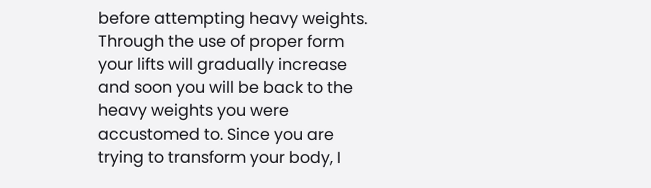before attempting heavy weights. Through the use of proper form your lifts will gradually increase and soon you will be back to the heavy weights you were accustomed to. Since you are trying to transform your body, I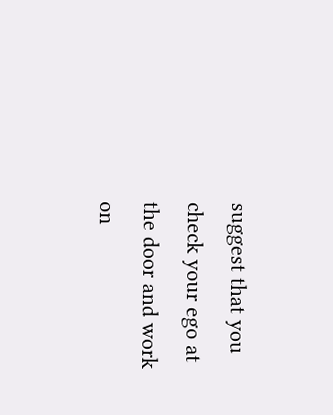suggest that you check your ego at the door and work on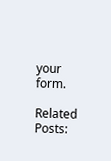your form.

Related Posts: